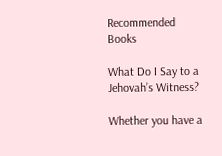Recommended Books

What Do I Say to a Jehovah’s Witness?

Whether you have a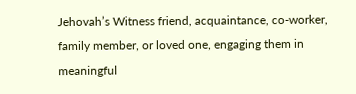Jehovah’s Witness friend, acquaintance, co-worker, family member, or loved one, engaging them in meaningful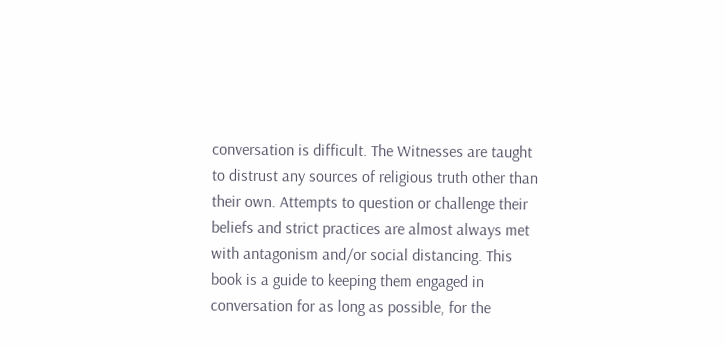conversation is difficult. The Witnesses are taught to distrust any sources of religious truth other than their own. Attempts to question or challenge their beliefs and strict practices are almost always met with antagonism and/or social distancing. This book is a guide to keeping them engaged in conversation for as long as possible, for the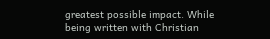greatest possible impact. While being written with Christian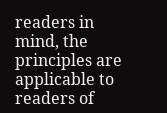readers in mind, the principles are applicable to readers of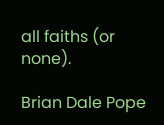all faiths (or none).

Brian Dale Pope